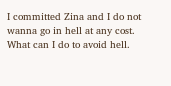I committed Zina and I do not wanna go in hell at any cost. What can I do to avoid hell.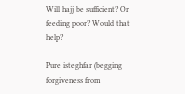Will hajj be sufficient? Or feeding poor? Would that help?

Pure isteghfar (begging forgiveness from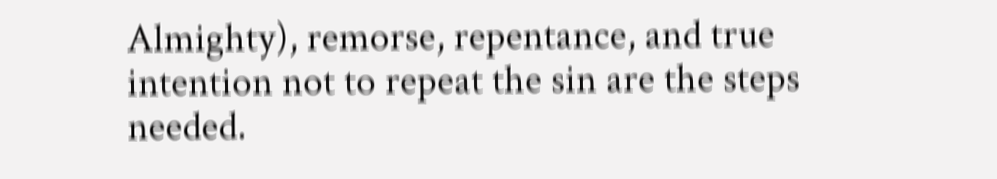Almighty), remorse, repentance, and true intention not to repeat the sin are the steps needed.